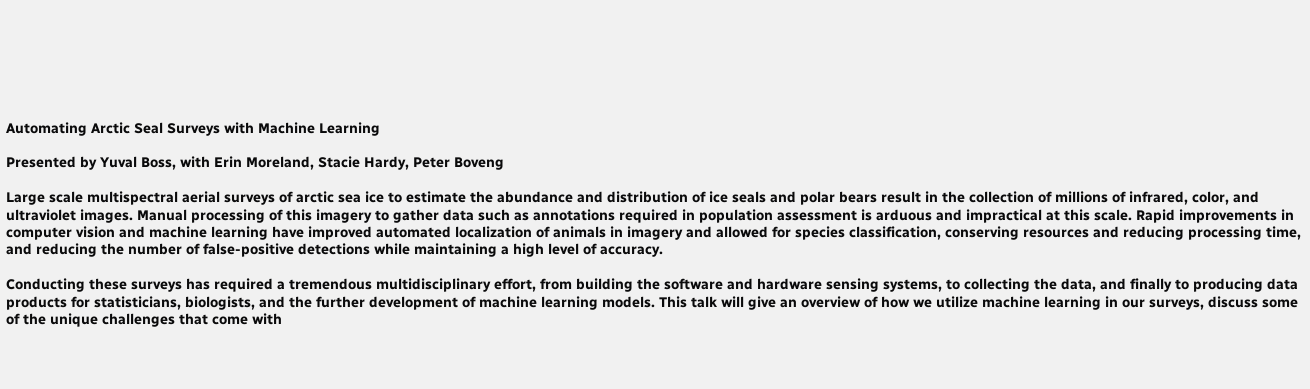Automating Arctic Seal Surveys with Machine Learning

Presented by Yuval Boss, with Erin Moreland, Stacie Hardy, Peter Boveng

Large scale multispectral aerial surveys of arctic sea ice to estimate the abundance and distribution of ice seals and polar bears result in the collection of millions of infrared, color, and ultraviolet images. Manual processing of this imagery to gather data such as annotations required in population assessment is arduous and impractical at this scale. Rapid improvements in computer vision and machine learning have improved automated localization of animals in imagery and allowed for species classification, conserving resources and reducing processing time, and reducing the number of false-positive detections while maintaining a high level of accuracy.

Conducting these surveys has required a tremendous multidisciplinary effort, from building the software and hardware sensing systems, to collecting the data, and finally to producing data products for statisticians, biologists, and the further development of machine learning models. This talk will give an overview of how we utilize machine learning in our surveys, discuss some of the unique challenges that come with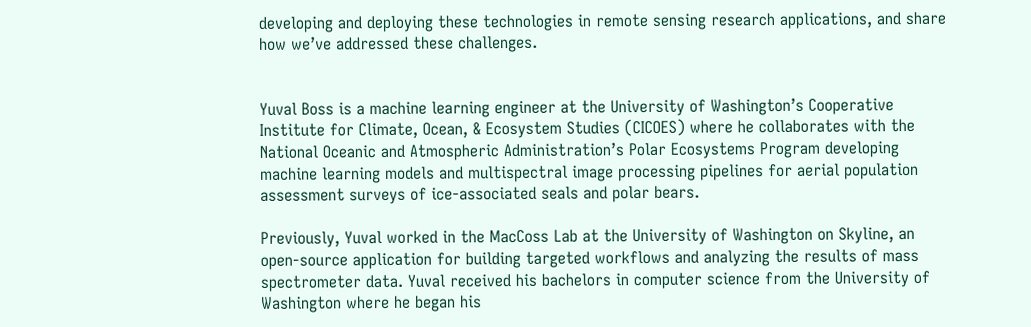developing and deploying these technologies in remote sensing research applications, and share how we’ve addressed these challenges.


Yuval Boss is a machine learning engineer at the University of Washington’s Cooperative Institute for Climate, Ocean, & Ecosystem Studies (CICOES) where he collaborates with the National Oceanic and Atmospheric Administration’s Polar Ecosystems Program developing machine learning models and multispectral image processing pipelines for aerial population assessment surveys of ice-associated seals and polar bears.

Previously, Yuval worked in the MacCoss Lab at the University of Washington on Skyline, an open-source application for building targeted workflows and analyzing the results of mass spectrometer data. Yuval received his bachelors in computer science from the University of Washington where he began his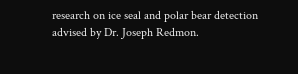research on ice seal and polar bear detection advised by Dr. Joseph Redmon.